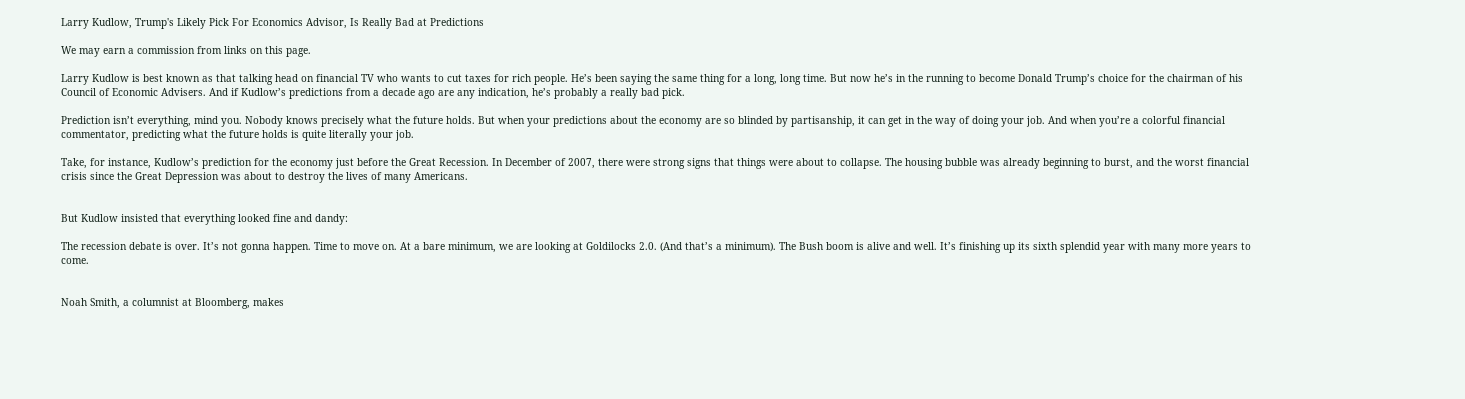Larry Kudlow, Trump's Likely Pick For Economics Advisor, Is Really Bad at Predictions

We may earn a commission from links on this page.

Larry Kudlow is best known as that talking head on financial TV who wants to cut taxes for rich people. He’s been saying the same thing for a long, long time. But now he’s in the running to become Donald Trump’s choice for the chairman of his Council of Economic Advisers. And if Kudlow’s predictions from a decade ago are any indication, he’s probably a really bad pick.

Prediction isn’t everything, mind you. Nobody knows precisely what the future holds. But when your predictions about the economy are so blinded by partisanship, it can get in the way of doing your job. And when you’re a colorful financial commentator, predicting what the future holds is quite literally your job.

Take, for instance, Kudlow’s prediction for the economy just before the Great Recession. In December of 2007, there were strong signs that things were about to collapse. The housing bubble was already beginning to burst, and the worst financial crisis since the Great Depression was about to destroy the lives of many Americans.


But Kudlow insisted that everything looked fine and dandy:

The recession debate is over. It’s not gonna happen. Time to move on. At a bare minimum, we are looking at Goldilocks 2.0. (And that’s a minimum). The Bush boom is alive and well. It’s finishing up its sixth splendid year with many more years to come.


Noah Smith, a columnist at Bloomberg, makes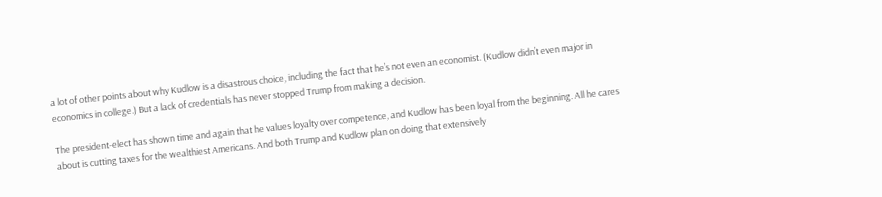a lot of other points about why Kudlow is a disastrous choice, including the fact that he’s not even an economist. (Kudlow didn’t even major in economics in college.) But a lack of credentials has never stopped Trump from making a decision.

The president-elect has shown time and again that he values loyalty over competence, and Kudlow has been loyal from the beginning. All he cares about is cutting taxes for the wealthiest Americans. And both Trump and Kudlow plan on doing that extensively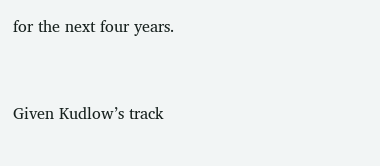for the next four years.


Given Kudlow’s track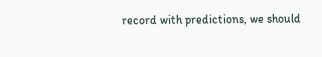record with predictions, we should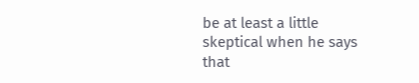be at least a little skeptical when he says that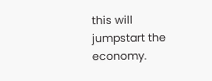this will jumpstart the economy.